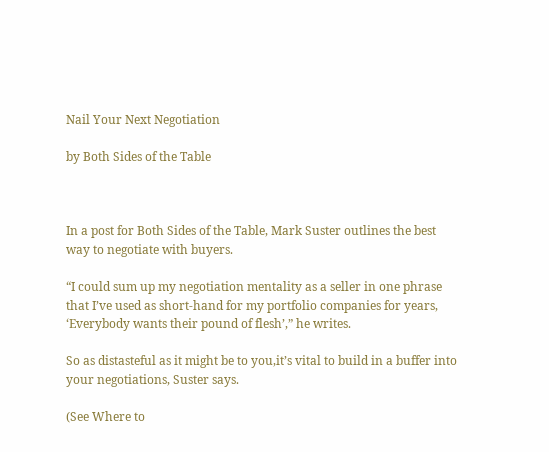Nail Your Next Negotiation

by Both Sides of the Table



In a post for Both Sides of the Table, Mark Suster outlines the best way to negotiate with buyers.

“I could sum up my negotiation mentality as a seller in one phrase that I’ve used as short-hand for my portfolio companies for years, ‘Everybody wants their pound of flesh’,” he writes.

So as distasteful as it might be to you,it’s vital to build in a buffer into your negotiations, Suster says.

(See Where to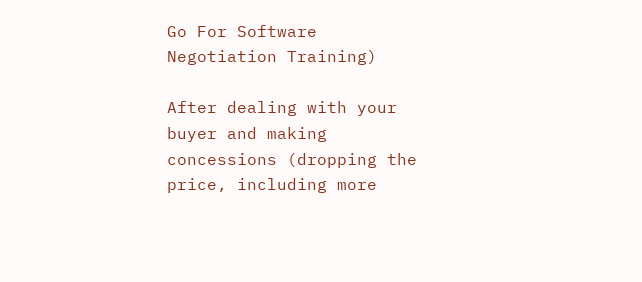Go For Software Negotiation Training)

After dealing with your buyer and making concessions (dropping the price, including more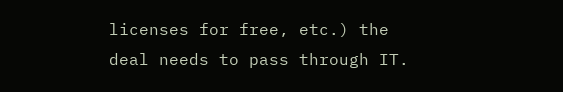licenses for free, etc.) the deal needs to pass through IT.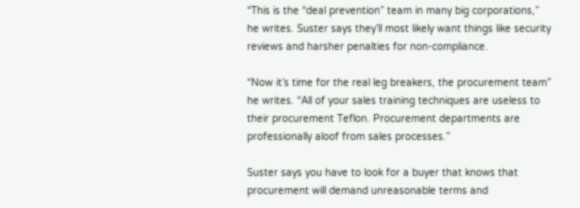“This is the “deal prevention” team in many big corporations,” he writes. Suster says they’ll most likely want things like security reviews and harsher penalties for non-compliance.

“Now it’s time for the real leg breakers, the procurement team” he writes. “All of your sales training techniques are useless to their procurement Teflon. Procurement departments are professionally aloof from sales processes.”

Suster says you have to look for a buyer that knows that procurement will demand unreasonable terms and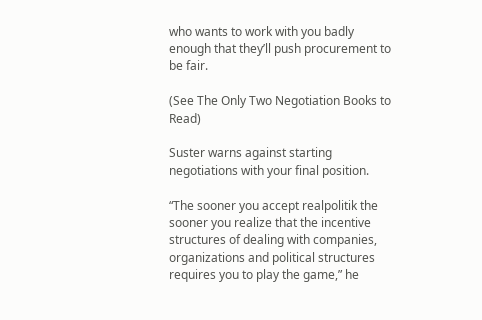who wants to work with you badly enough that they’ll push procurement to be fair.

(See The Only Two Negotiation Books to Read)

Suster warns against starting negotiations with your final position.

“The sooner you accept realpolitik the sooner you realize that the incentive structures of dealing with companies, organizations and political structures requires you to play the game,” he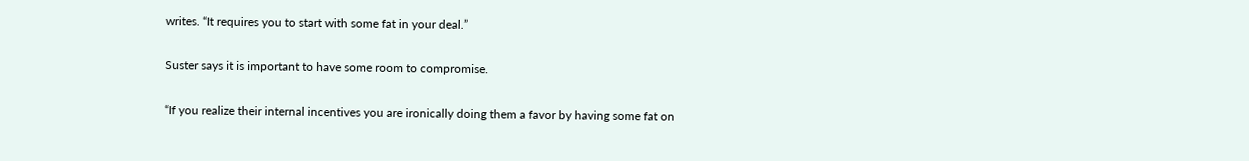writes. “It requires you to start with some fat in your deal.”

Suster says it is important to have some room to compromise.

“If you realize their internal incentives you are ironically doing them a favor by having some fat on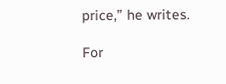price,” he writes.

For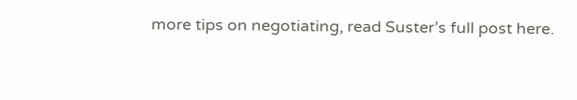more tips on negotiating, read Suster’s full post here.